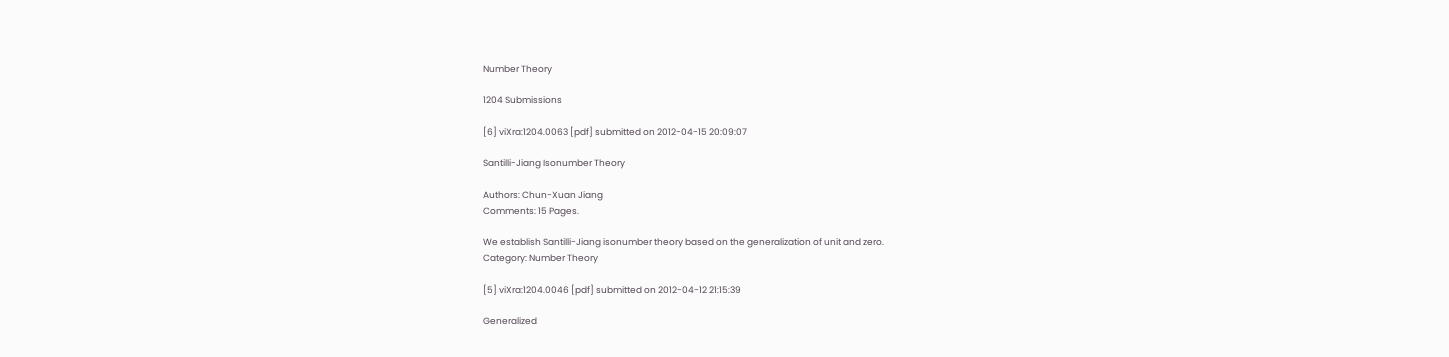Number Theory

1204 Submissions

[6] viXra:1204.0063 [pdf] submitted on 2012-04-15 20:09:07

Santilli-Jiang Isonumber Theory

Authors: Chun-Xuan Jiang
Comments: 15 Pages.

We establish Santilli-Jiang isonumber theory based on the generalization of unit and zero.
Category: Number Theory

[5] viXra:1204.0046 [pdf] submitted on 2012-04-12 21:15:39

Generalized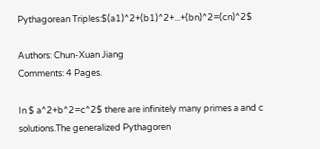Pythagorean Triples:$(a1)^2+(b1)^2+...+(bn)^2=(cn)^2$

Authors: Chun-Xuan Jiang
Comments: 4 Pages.

In $ a^2+b^2=c^2$ there are infinitely many primes a and c solutions.The generalized Pythagoren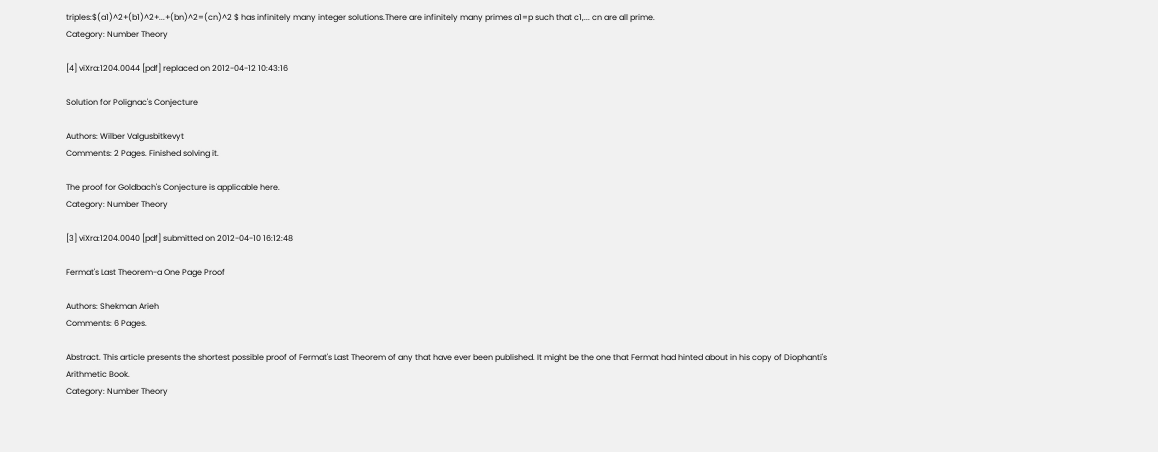triples:$(a1)^2+(b1)^2+...+(bn)^2=(cn)^2 $ has infinitely many integer solutions.There are infinitely many primes a1=p such that c1,... cn are all prime.
Category: Number Theory

[4] viXra:1204.0044 [pdf] replaced on 2012-04-12 10:43:16

Solution for Polignac's Conjecture

Authors: Wilber Valgusbitkevyt
Comments: 2 Pages. Finished solving it.

The proof for Goldbach's Conjecture is applicable here.
Category: Number Theory

[3] viXra:1204.0040 [pdf] submitted on 2012-04-10 16:12:48

Fermat's Last Theorem-a One Page Proof

Authors: Shekman Arieh
Comments: 6 Pages.

Abstract. This article presents the shortest possible proof of Fermat's Last Theorem of any that have ever been published. It might be the one that Fermat had hinted about in his copy of Diophanti's Arithmetic Book.
Category: Number Theory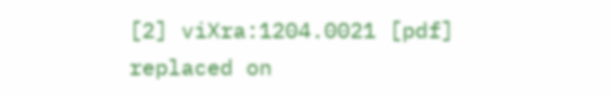[2] viXra:1204.0021 [pdf] replaced on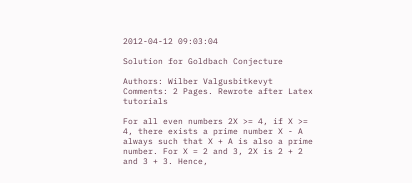2012-04-12 09:03:04

Solution for Goldbach Conjecture

Authors: Wilber Valgusbitkevyt
Comments: 2 Pages. Rewrote after Latex tutorials

For all even numbers 2X >= 4, if X >= 4, there exists a prime number X - A always such that X + A is also a prime number. For X = 2 and 3, 2X is 2 + 2 and 3 + 3. Hence,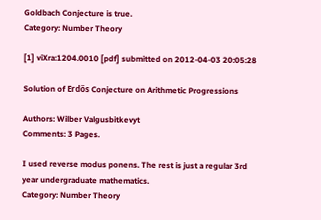Goldbach Conjecture is true.
Category: Number Theory

[1] viXra:1204.0010 [pdf] submitted on 2012-04-03 20:05:28

Solution of Erdős Conjecture on Arithmetic Progressions

Authors: Wilber Valgusbitkevyt
Comments: 3 Pages.

I used reverse modus ponens. The rest is just a regular 3rd year undergraduate mathematics.
Category: Number Theory